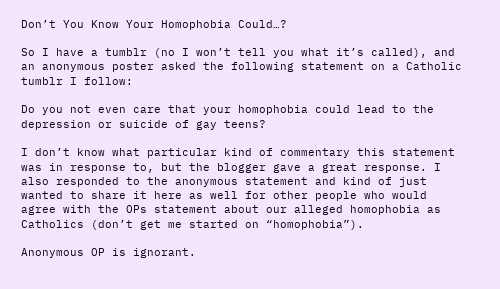Don’t You Know Your Homophobia Could…?

So I have a tumblr (no I won’t tell you what it’s called), and an anonymous poster asked the following statement on a Catholic tumblr I follow:

Do you not even care that your homophobia could lead to the depression or suicide of gay teens?

I don’t know what particular kind of commentary this statement was in response to, but the blogger gave a great response. I also responded to the anonymous statement and kind of just wanted to share it here as well for other people who would agree with the OPs statement about our alleged homophobia as Catholics (don’t get me started on “homophobia”).

Anonymous OP is ignorant.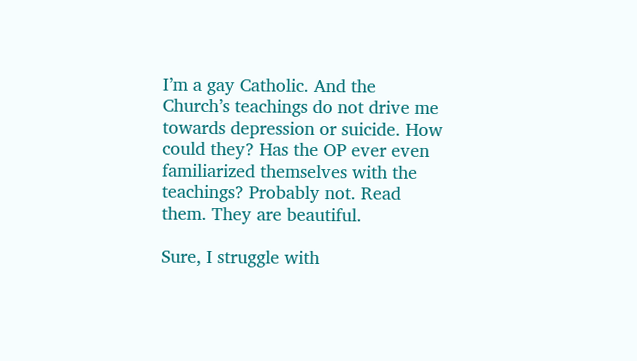I’m a gay Catholic. And the Church’s teachings do not drive me towards depression or suicide. How could they? Has the OP ever even familiarized themselves with the teachings? Probably not. Read them. They are beautiful.

Sure, I struggle with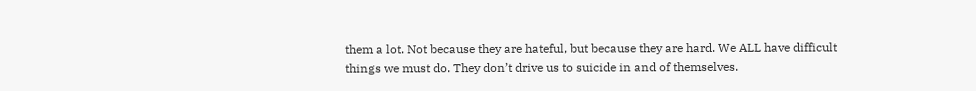them a lot. Not because they are hateful, but because they are hard. We ALL have difficult things we must do. They don’t drive us to suicide in and of themselves.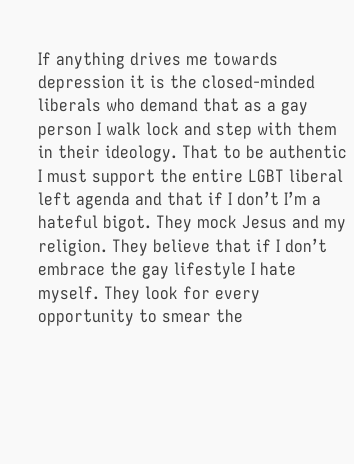If anything drives me towards depression it is the closed-minded liberals who demand that as a gay person I walk lock and step with them in their ideology. That to be authentic I must support the entire LGBT liberal left agenda and that if I don’t I’m a hateful bigot. They mock Jesus and my religion. They believe that if I don’t embrace the gay lifestyle I hate myself. They look for every opportunity to smear the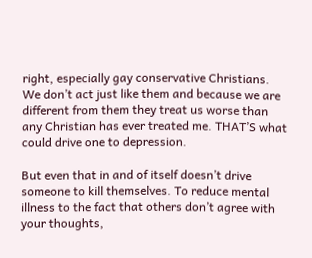right, especially gay conservative Christians. We don’t act just like them and because we are different from them they treat us worse than any Christian has ever treated me. THAT’S what could drive one to depression.

But even that in and of itself doesn’t drive someone to kill themselves. To reduce mental illness to the fact that others don’t agree with your thoughts,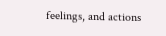feelings, and actions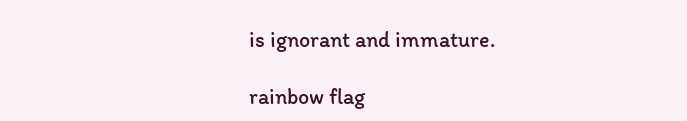is ignorant and immature.

rainbow flag